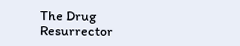The Drug Resurrector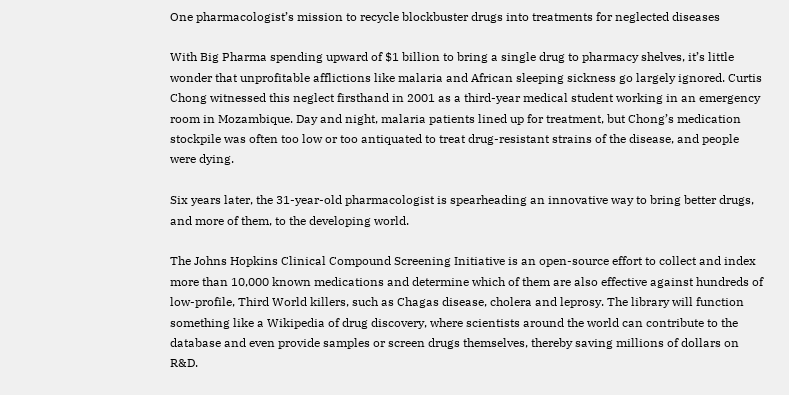One pharmacologist’s mission to recycle blockbuster drugs into treatments for neglected diseases

With Big Pharma spending upward of $1 billion to bring a single drug to pharmacy shelves, it’s little wonder that unprofitable afflictions like malaria and African sleeping sickness go largely ignored. Curtis Chong witnessed this neglect firsthand in 2001 as a third-year medical student working in an emergency room in Mozambique. Day and night, malaria patients lined up for treatment, but Chong’s medication stockpile was often too low or too antiquated to treat drug-resistant strains of the disease, and people were dying.

Six years later, the 31-year-old pharmacologist is spearheading an innovative way to bring better drugs, and more of them, to the developing world.

The Johns Hopkins Clinical Compound Screening Initiative is an open-source effort to collect and index more than 10,000 known medications and determine which of them are also effective against hundreds of low-profile, Third World killers, such as Chagas disease, cholera and leprosy. The library will function something like a Wikipedia of drug discovery, where scientists around the world can contribute to the database and even provide samples or screen drugs themselves, thereby saving millions of dollars on R&D.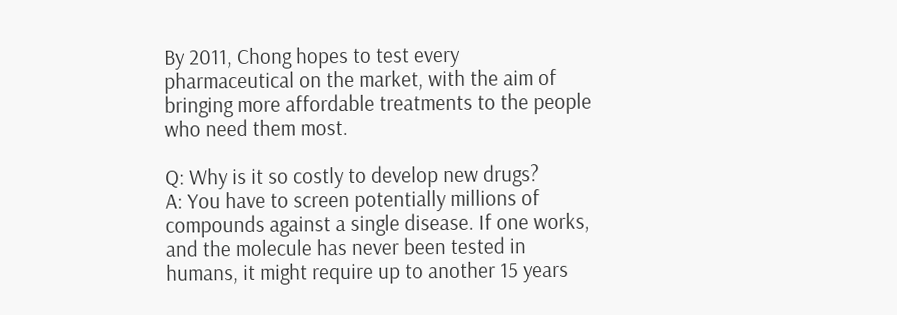By 2011, Chong hopes to test every pharmaceutical on the market, with the aim of bringing more affordable treatments to the people who need them most.

Q: Why is it so costly to develop new drugs?
A: You have to screen potentially millions of compounds against a single disease. If one works, and the molecule has never been tested in humans, it might require up to another 15 years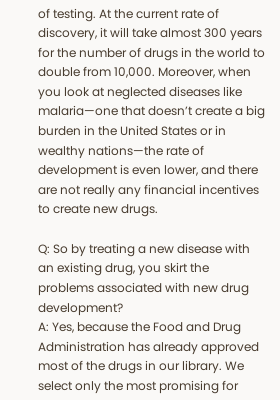of testing. At the current rate of discovery, it will take almost 300 years for the number of drugs in the world to double from 10,000. Moreover, when you look at neglected diseases like malaria—one that doesn’t create a big burden in the United States or in wealthy nations—the rate of development is even lower, and there are not really any financial incentives to create new drugs.

Q: So by treating a new disease with an existing drug, you skirt the problems associated with new drug development?
A: Yes, because the Food and Drug Administration has already approved most of the drugs in our library. We select only the most promising for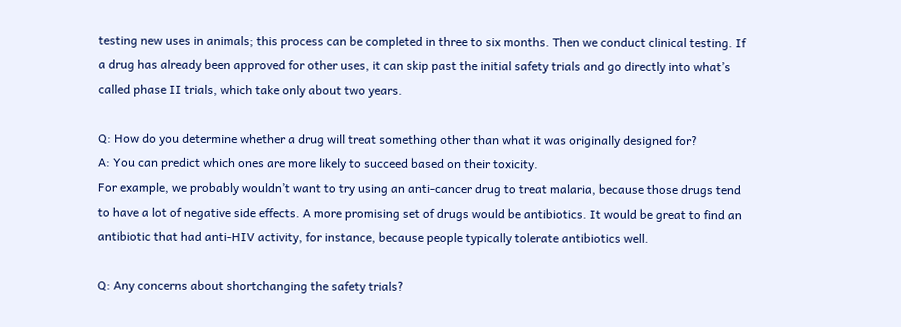testing new uses in animals; this process can be completed in three to six months. Then we conduct clinical testing. If a drug has already been approved for other uses, it can skip past the initial safety trials and go directly into what’s called phase II trials, which take only about two years.

Q: How do you determine whether a drug will treat something other than what it was originally designed for?
A: You can predict which ones are more likely to succeed based on their toxicity.
For example, we probably wouldn’t want to try using an anti-cancer drug to treat malaria, because those drugs tend to have a lot of negative side effects. A more promising set of drugs would be antibiotics. It would be great to find an antibiotic that had anti-HIV activity, for instance, because people typically tolerate antibiotics well.

Q: Any concerns about shortchanging the safety trials?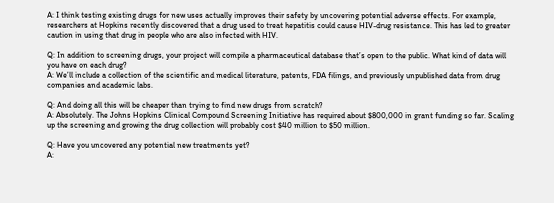A: I think testing existing drugs for new uses actually improves their safety by uncovering potential adverse effects. For example, researchers at Hopkins recently discovered that a drug used to treat hepatitis could cause HIV-drug resistance. This has led to greater caution in using that drug in people who are also infected with HIV.

Q: In addition to screening drugs, your project will compile a pharmaceutical database that’s open to the public. What kind of data will you have on each drug?
A: We’ll include a collection of the scientific and medical literature, patents, FDA filings, and previously unpublished data from drug companies and academic labs.

Q: And doing all this will be cheaper than trying to find new drugs from scratch?
A: Absolutely. The Johns Hopkins Clinical Compound Screening Initiative has required about $800,000 in grant funding so far. Scaling up the screening and growing the drug collection will probably cost $40 million to $50 million.

Q: Have you uncovered any potential new treatments yet?
A: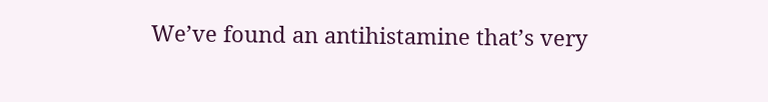We’ve found an antihistamine that’s very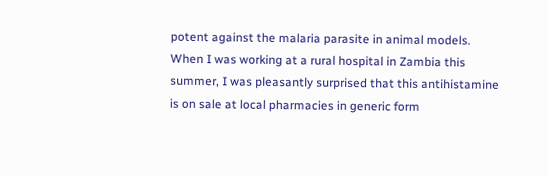potent against the malaria parasite in animal models. When I was working at a rural hospital in Zambia this summer, I was pleasantly surprised that this antihistamine is on sale at local pharmacies in generic form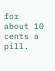for about 10 cents a pill.